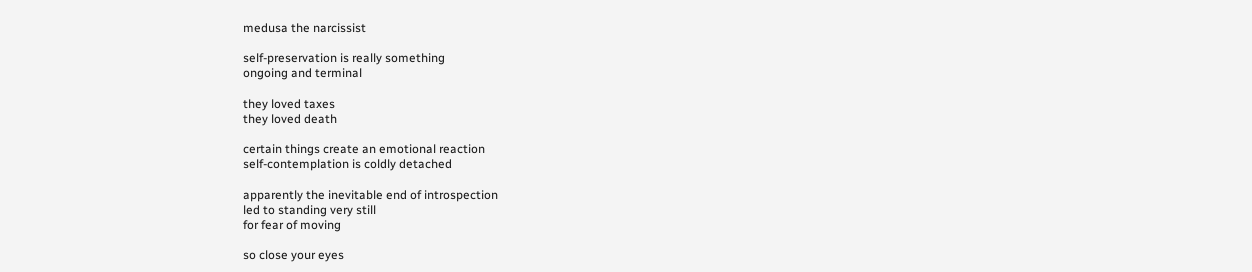medusa the narcissist

self-preservation is really something
ongoing and terminal

they loved taxes
they loved death

certain things create an emotional reaction
self-contemplation is coldly detached

apparently the inevitable end of introspection
led to standing very still
for fear of moving

so close your eyes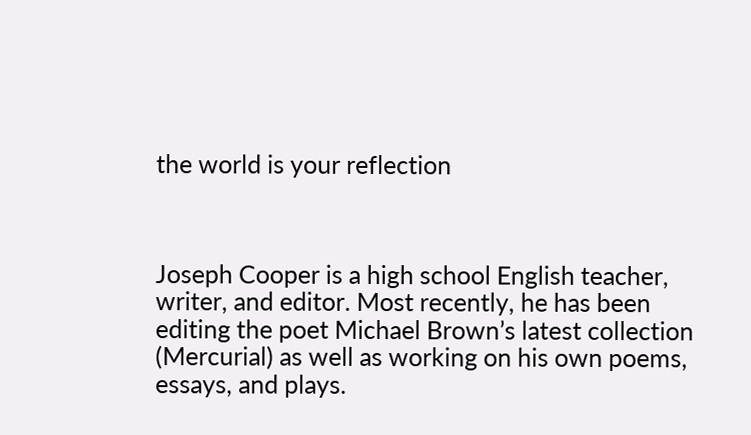the world is your reflection



Joseph Cooper is a high school English teacher, writer, and editor. Most recently, he has been editing the poet Michael Brown’s latest collection (Mercurial) as well as working on his own poems, essays, and plays.